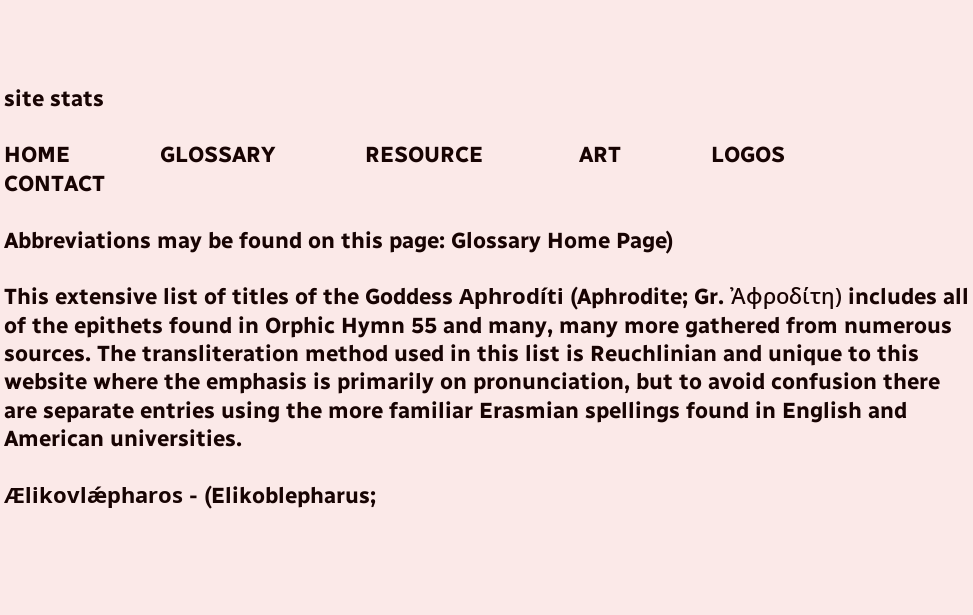site stats

HOME               GLOSSARY               RESOURCE                ART               LOGOS              CONTACT

Abbreviations may be found on this page: Glossary Home Page)

This extensive list of titles of the Goddess Aphrodíti (Aphrodite; Gr. Ἀφροδίτη) includes all of the epithets found in Orphic Hymn 55 and many, many more gathered from numerous sources. The transliteration method used in this list is Reuchlinian and unique to this website where the emphasis is primarily on pronunciation, but to avoid confusion there are separate entries using the more familiar Erasmian spellings found in English and American universities.

Ælikovlǽpharos - (Elikoblepharus;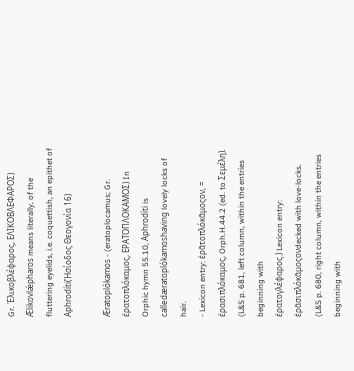Gr. Ἑλικοβλέφαρος, ΕΛΙΚΟΒΛΕΦΑΡΟΣ) Ælikovlǽpharos means literally, of the fluttering eyelids, i.e. coquettish, an epithet of Aphrodíti(Ἡσίοδος Θεογονία 16)

Æratoplókamos - (eratoplocamus; Gr. ἐρατοπλόκαμος, ΕΡΑΤΟΠΛΟΚΑΜΟΣ) In Orphic hymn 55.10, Aphrodíti is calledæratoplókamoshaving lovely locks of hair.
- Lexicon entry: ἐρᾰτοπλόκᾰμοςον, = ἐρασιπλόκαμος, Orph.H.44.2 (ed. to Σεμέλη). (L&S p. 681, left column, within the entries beginning with
ἐρατογλέφαρος.) Lexicon entry: ἐρᾰσιπλόκᾰμοςονdecked with love-locks. (L&S p. 680, right column, within the entries beginning with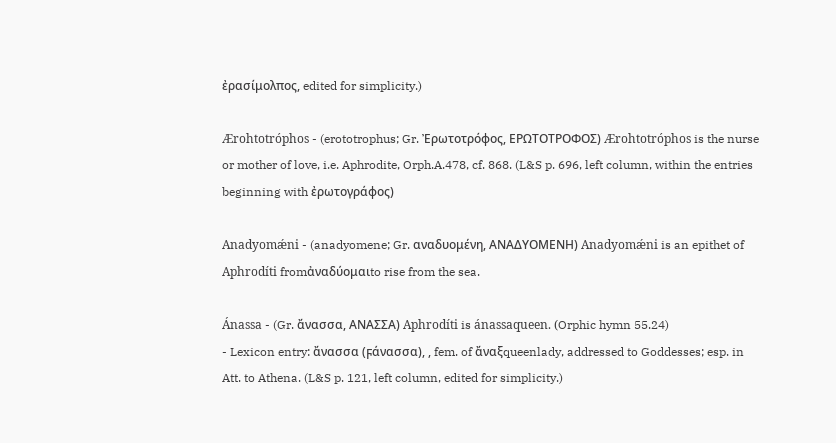ἐρασίμολπος, edited for simplicity.)

Ærohtotróphos - (erototrophus; Gr. Ἐρωτοτρόφος, ΕΡΩΤΟΤΡΟΦΟΣ) Ærohtotróphos is the nurse or mother of love, i.e. Aphrodite, Orph.A.478, cf. 868. (L&S p. 696, left column, within the entries beginning with ἐρωτογράφος)

Anadyomǽni - (anadyomene; Gr. αναδυομένη, ΑΝΑΔΥΟΜΕΝΗ) Anadyomǽni is an epithet of Aphrodíti fromἀναδύομαιto rise from the sea.

Ánassa - (Gr. ἄνασσα, ΑΝΑΣΣΑ) Aphrodíti is ánassaqueen. (Orphic hymn 55.24)
- Lexicon entry: ἄνασσα (ϝάνασσα), , fem. of ἄναξqueenlady, addressed to Goddesses; esp. in Att. to Athena. (L&S p. 121, left column, edited for simplicity.)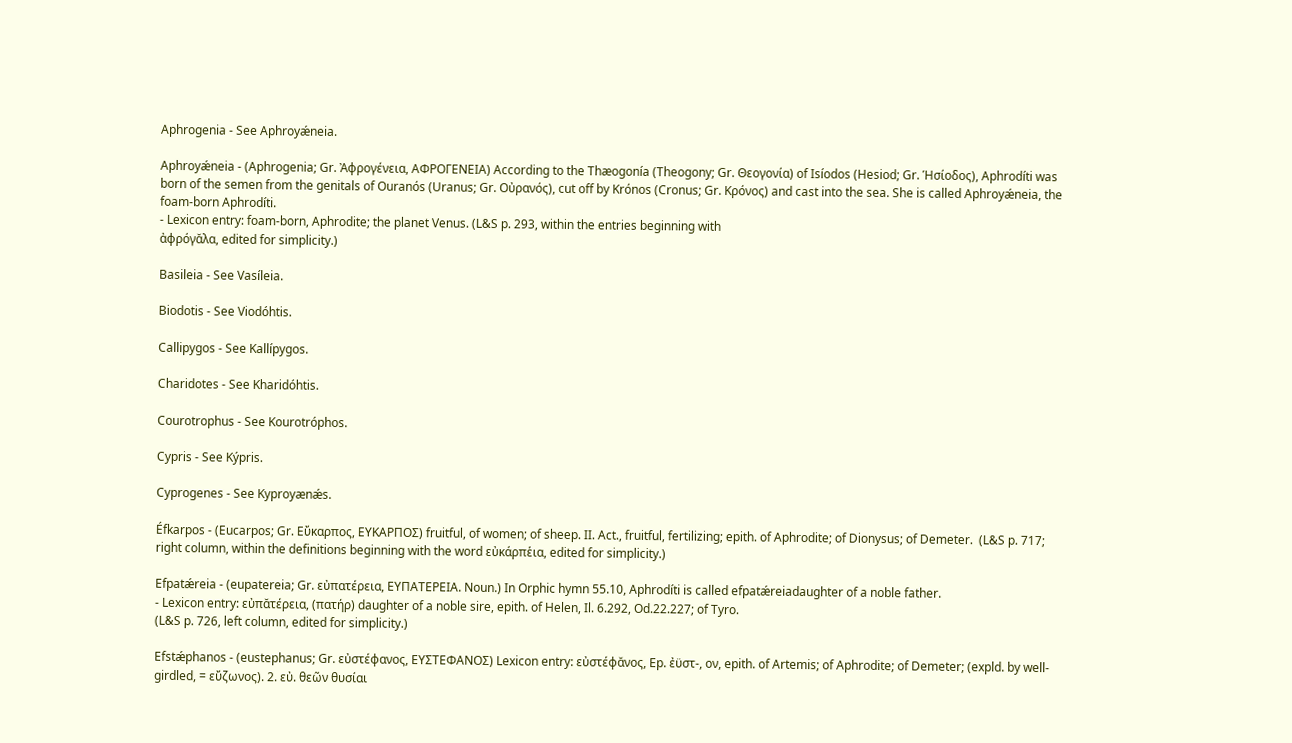Aphrogenia - See Aphroyǽneia.

Aphroyǽneia - (Aphrogenia; Gr. Ἀφρογένεια, ΑΦΡΟΓΕΝΕΙΑ) According to the Thæogonía (Theogony; Gr. Θεογονία) of Isíodos (Hesiod; Gr. Ἡσίοδος), Aphrodíti was born of the semen from the genitals of Ouranόs (Uranus; Gr. Οὐρανός), cut off by Krόnos (Cronus; Gr. Κρόνος) and cast into the sea. She is called Aphroyǽneia, the foam-born Aphrodíti.
- Lexicon entry: foam-born, Aphrodite; the planet Venus. (L&S p. 293, within the entries beginning with
ἀφρόγᾰλα, edited for simplicity.)

Basileia - See Vasíleia.

Biodotis - See Viodóhtis.

Callipygos - See Kallípygos.

Charidotes - See Kharidóhtis.

Courotrophus - See Kourotróphos.

Cypris - See Kýpris.

Cyprogenes - See Kyproyænǽs.

Éfkarpos - (Eucarpos; Gr. Εὔκαρπος, ΕΥΚΑΡΠΟΣ) fruitful, of women; of sheep. II. Act., fruitful, fertilizing; epith. of Aphrodite; of Dionysus; of Demeter.  (L&S p. 717; right column, within the definitions beginning with the word εὐκάρπἑια, edited for simplicity.)

Efpatǽreia - (eupatereia; Gr. εὐπατέρεια, ΕΥΠΑΤΕΡΕΙΑ. Noun.) In Orphic hymn 55.10, Aphrodíti is called efpatǽreiadaughter of a noble father.
- Lexicon entry: εὐπᾰτέρεια, (πατήρ) daughter of a noble sire, epith. of Helen, Il. 6.292, Od.22.227; of Tyro.
(L&S p. 726, left column, edited for simplicity.)

Efstǽphanos - (eustephanus; Gr. εὐστέφανος, ΕΥΣΤΕΦΑΝΟΣ) Lexicon entry: εὐστέφᾰνος, Ep. ἐϋστ-, ον, epith. of Artemis; of Aphrodite; of Demeter; (expld. by well-girdled, = εὔζωνος). 2. εὐ. θεῶν θυσίαι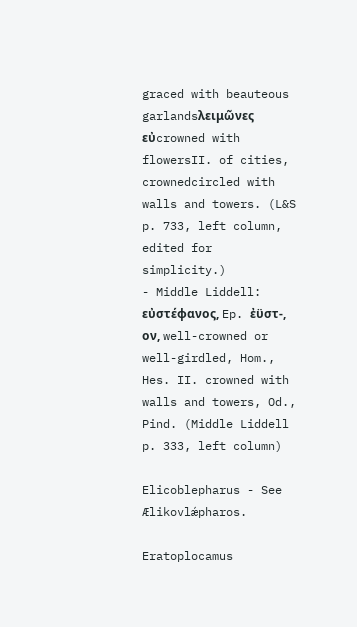graced with beauteous garlandsλειμῶνες εὐcrowned with flowersII. of cities, crownedcircled with walls and towers. (L&S p. 733, left column, edited for simplicity.)
- Middle Liddell: εὐστέφανος, Ep. ἐϋστ-, ον, well-crowned or well-girdled, Hom., Hes. II. crowned with walls and towers, Od., Pind. (Middle Liddell p. 333, left column)

Elicoblepharus - See Ælikovlǽpharos.

Eratoplocamus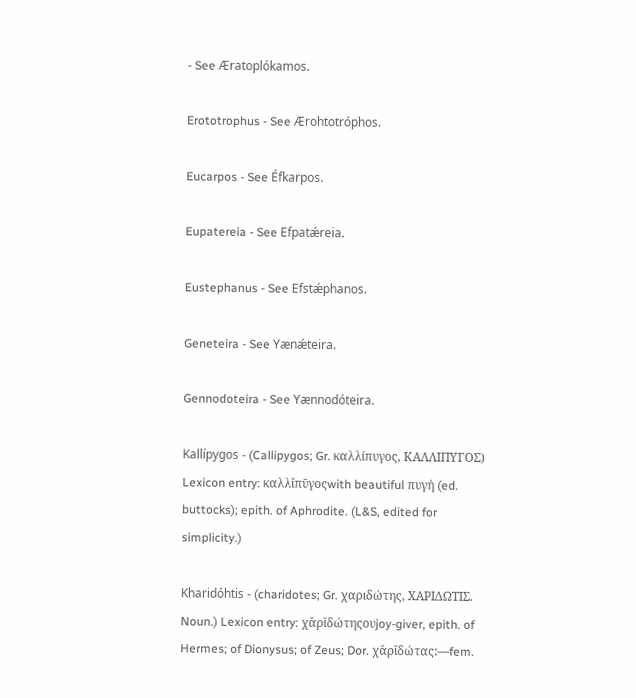- See Æratoplókamos.

Erototrophus - See Ærohtotróphos.

Eucarpos - See Éfkarpos.

Eupatereia - See Efpatǽreia.

Eustephanus - See Efstǽphanos.

Geneteira - See Yænǽteira.

Gennodoteira - See Yænnodóteira.

Kallípygos - (Callipygos; Gr. καλλίπυγος, ΚΑΛΛΙΠΥΓΟΣ) Lexicon entry: καλλῐπῡγοςwith beautiful πυγή (ed. buttocks); epith. of Aphrodite. (L&S, edited for simplicity.)

Kharidóhtis - (charidotes; Gr. χαριδώτης, ΧΑΡΙΔΩΤΙΣ. Noun.) Lexicon entry: χᾰρῐδώτηςουjoy-giver, epith. of Hermes; of Dionysus; of Zeus; Dor. χᾰρῐδώτας:—fem.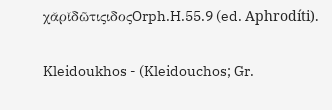χᾰρῐδῶτιςιδοςOrph.H.55.9 (ed. Aphrodíti).

Kleidoukhos - (Kleidouchos; Gr.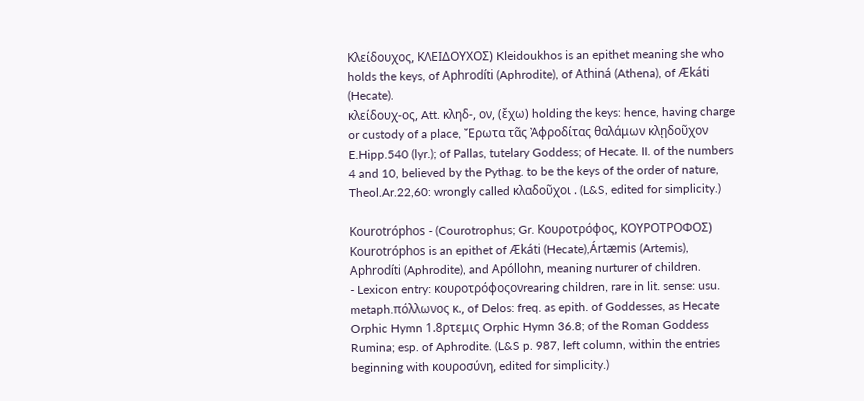Κλείδουχος, ΚΛΕΙΔΟΥΧΟΣ) Kleidoukhos is an epithet meaning she who holds the keys, of Aphrodíti (Aphrodite), of Athiná (Athena), of Ækáti (Hecate).
κλείδουχ-ος, Att. κληδ-, ον, (ἔχω) holding the keys: hence, having charge or custody of a place, Ἔρωτα τᾶς Ἀφροδίτας θαλάμων κλῃδοῦχον E.Hipp.540 (lyr.); of Pallas, tutelary Goddess; of Hecate. II. of the numbers 4 and 10, believed by the Pythag. to be the keys of the order of nature, Theol.Ar.22,60: wrongly called κλαδοῦχοι . (L&S, edited for simplicity.)

Kourotróphos - (Courotrophus; Gr. Κουροτρόφος, ΚΟΥΡΟΤΡΟΦΟΣ) Kourotróphos is an epithet of Ækáti (Hecate),Ártæmis (Artemis), Aphrodíti (Aphrodite), and Apóllohn, meaning nurturer of children.
- Lexicon entry: κουροτρόφοςονrearing children, rare in lit. sense: usu. metaph.πόλλωνος κ., of Delos: freq. as epith. of Goddesses, as Hecate Orphic Hymn 1.8ρτεμις Orphic Hymn 36.8; of the Roman Goddess Rumina; esp. of Aphrodite. (L&S p. 987, left column, within the entries beginning with κουροσύνη, edited for simplicity.)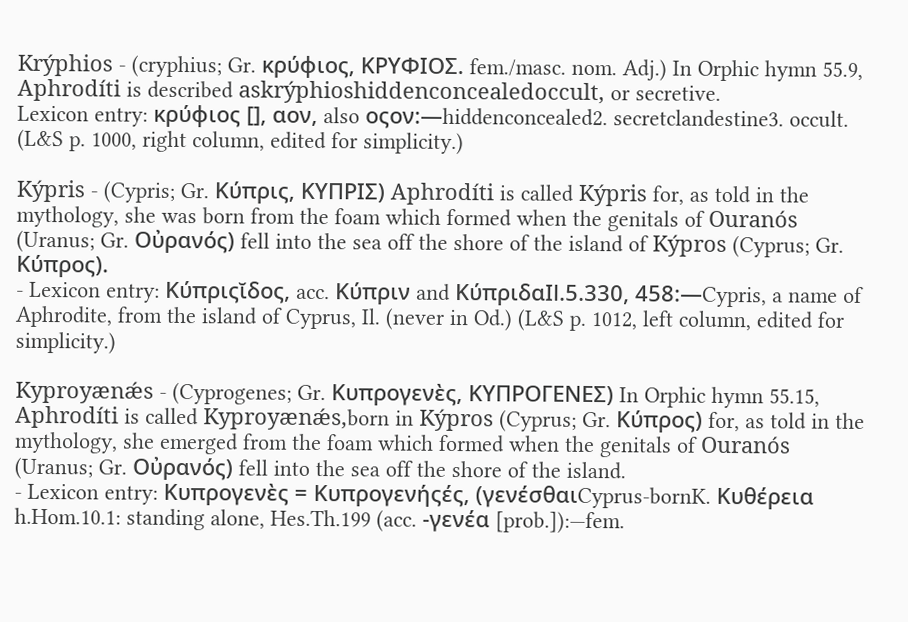Krýphios - (cryphius; Gr. κρύφιος, ΚΡΥΦΙΟΣ. fem./masc. nom. Adj.) In Orphic hymn 55.9, Aphrodíti is described askrýphioshiddenconcealedoccult, or secretive.
Lexicon entry: κρύφιος [], αον, also οςον:—hiddenconcealed2. secretclandestine3. occult. (L&S p. 1000, right column, edited for simplicity.)

Kýpris - (Cypris; Gr. Κύπρις, ΚΥΠΡΙΣ) Aphrodíti is called Kýpris for, as told in the mythology, she was born from the foam which formed when the genitals of Ouranós (Uranus; Gr. Οὐρανός) fell into the sea off the shore of the island of Kýpros (Cyprus; Gr. Κύπρος).
- Lexicon entry: Κύπριςῐδος, acc. Κύπριν and ΚύπριδαIl.5.330, 458:—Cypris, a name of Aphrodite, from the island of Cyprus, Il. (never in Od.) (L&S p. 1012, left column, edited for simplicity.)

Kyproyænǽs - (Cyprogenes; Gr. Κυπρογενὲς, ΚΥΠΡΟΓΕΝΕΣ) In Orphic hymn 55.15, Aphrodíti is called Kyproyænǽs,born in Kýpros (Cyprus; Gr. Κύπρος) for, as told in the mythology, she emerged from the foam which formed when the genitals of Ouranós (Uranus; Gr. Οὐρανός) fell into the sea off the shore of the island.
- Lexicon entry: Κυπρογενὲς = Κυπρογενήςές, (γενέσθαιCyprus-bornK. Κυθέρεια h.Hom.10.1: standing alone, Hes.Th.199 (acc. -γενέα [prob.]):—fem.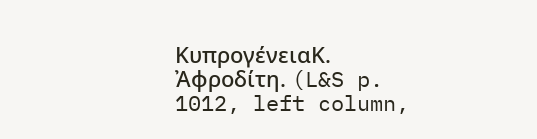ΚυπρογένειαΚ. Ἀφροδίτη. (L&S p. 1012, left column,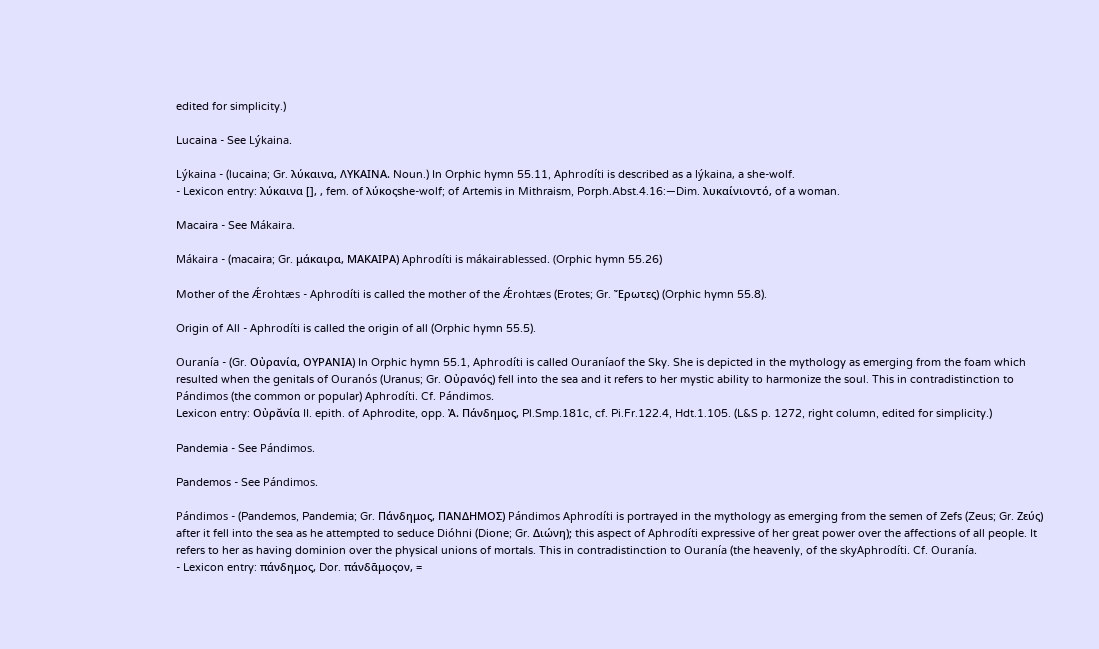edited for simplicity.)

Lucaina - See Lýkaina.

Lýkaina - (lucaina; Gr. λύκαινα, ΛΥΚΑΙΝΑ. Noun.) In Orphic hymn 55.11, Aphrodíti is described as a lýkaina, a she-wolf.
- Lexicon entry: λύκαινα [], , fem. of λύκοςshe-wolf; of Artemis in Mithraism, Porph.Abst.4.16:—Dim. λυκαίνιοντό, of a woman.

Macaira - See Mákaira.

Mákaira - (macaira; Gr. μάκαιρα, ΜΑΚΑΙΡΑ) Aphrodíti is mákairablessed. (Orphic hymn 55.26)

Mother of the Ǽrohtæs - Aphrodíti is called the mother of the Ǽrohtæs (Erotes; Gr. Ἔρωτες) (Orphic hymn 55.8).

Origin of All - Aphrodíti is called the origin of all (Orphic hymn 55.5).

Ouranía - (Gr. Οὐρανία, ΟΥΡΑΝΙΑ) In Orphic hymn 55.1, Aphrodíti is called Ouraníaof the Sky. She is depicted in the mythology as emerging from the foam which resulted when the genitals of Ouranós (Uranus; Gr. Οὐρανός) fell into the sea and it refers to her mystic ability to harmonize the soul. This in contradistinction to Pándimos (the common or popular) Aphrodíti. Cf. Pándimos.
Lexicon entry: Οὐρᾰνία II. epith. of Aphrodite, opp. Ἀ. Πάνδημος, Pl.Smp.181c, cf. Pi.Fr.122.4, Hdt.1.105. (L&S p. 1272, right column, edited for simplicity.)

Pandemia - See Pándimos.

Pandemos - See Pándimos.

Pándimos - (Pandemos, Pandemia; Gr. Πάνδημος, ΠΑΝΔΗΜΟΣ) Pándimos Aphrodíti is portrayed in the mythology as emerging from the semen of Zefs (Zeus; Gr. Ζεύς) after it fell into the sea as he attempted to seduce Dióhni (Dione; Gr. Διώνη); this aspect of Aphrodíti expressive of her great power over the affections of all people. It refers to her as having dominion over the physical unions of mortals. This in contradistinction to Ouranía (the heavenly, of the skyAphrodíti. Cf. Ouranía.
- Lexicon entry: πάνδημος, Dor. πάνδᾱμοςον, =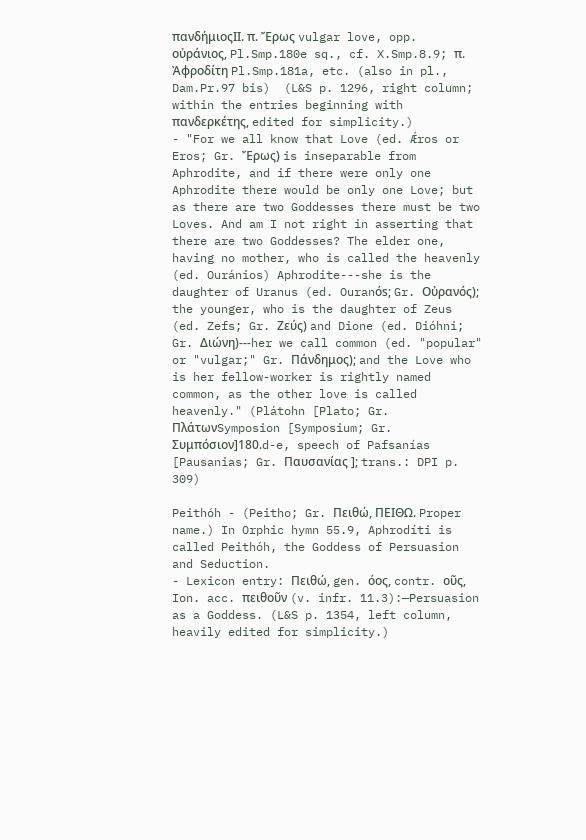πανδήμιοςII. π. Ἔρως vulgar love, opp. οὐράνιος, Pl.Smp.180e sq., cf. X.Smp.8.9; π. Ἀφροδίτη Pl.Smp.181a, etc. (also in pl., Dam.Pr.97 bis)  (L&S p. 1296, right column; within the entries beginning with πανδερκέτης, edited for simplicity.)
- "For we all know that Love (ed. Ǽros or Eros; Gr. Ἔρως) is inseparable from Aphrodite, and if there were only one Aphrodite there would be only one Love; but as there are two Goddesses there must be two Loves. And am I not right in asserting that there are two Goddesses? The elder one, having no mother, who is called the heavenly (ed. Ouránios) Aphrodite---she is the daughter of Uranus (ed. Ouranόs; Gr. Οὐρανός); the younger, who is the daughter of Zeus (ed. Zefs; Gr. Ζεύς) and Dione (ed. Dióhni; Gr. Διώνη)---her we call common (ed. "popular" or "vulgar;" Gr. Πάνδημος); and the Love who is her fellow-worker is rightly named common, as the other love is called heavenly." (Plátohn [Plato; Gr. ΠλάτωνSymposion [Symposium; Gr. Συμπόσιον]180.d-e, speech of Pafsanías [Pausanias; Gr. Παυσανίας ]; trans.: DPI p. 309)

Peithóh - (Peitho; Gr. Πειθώ, ΠΕΙΘΩ. Proper name.) In Orphic hymn 55.9, Aphrodíti is called Peithóh, the Goddess of Persuasion and Seduction.
- Lexicon entry: Πειθώ, gen. όος, contr. οῦς, Ion. acc. πειθοῦν (v. infr. 11.3):—Persuasion as a Goddess. (L&S p. 1354, left column, heavily edited for simplicity.)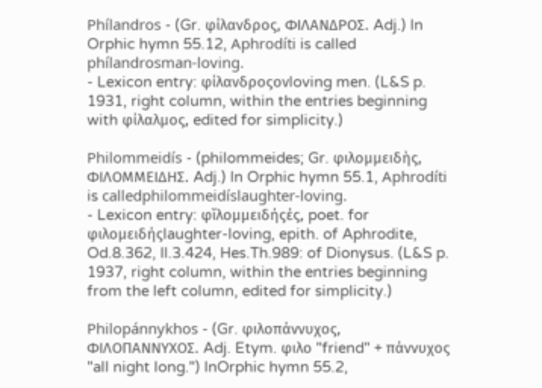Phílandros - (Gr. φίλανδρος, ΦΙΛΑΝΔΡΟΣ. Adj.) In Orphic hymn 55.12, Aphrodíti is called phílandrosman-loving.
- Lexicon entry: φίλανδροςονloving men. (L&S p. 1931, right column, within the entries beginning with φίλαλμος, edited for simplicity.)

Philommeidís - (philommeides; Gr. φιλομμειδὴς, ΦΙΛΟΜΜΕΙΔΗΣ. Adj.) In Orphic hymn 55.1, Aphrodíti is calledphilommeidíslaughter-loving.
- Lexicon entry: φῐλομμειδήςές, poet. for φιλομειδήςlaughter-loving, epith. of Aphrodite, Od.8.362, Il.3.424, Hes.Th.989: of Dionysus. (L&S p. 1937, right column, within the entries beginning from the left column, edited for simplicity.)

Philopánnykhos - (Gr. φιλοπάννυχος, ΦΙΛΟΠΑΝΝΥΧΟΣ. Adj. Etym. φιλο "friend" + πάννυχος "all night long.") InOrphic hymn 55.2,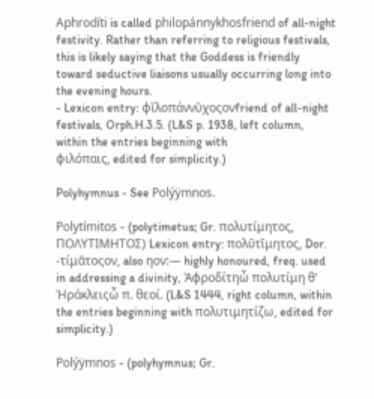Aphrodíti is called philopánnykhosfriend of all-night festivity. Rather than referring to religious festivals, this is likely saying that the Goddess is friendly toward seductive liaisons usually occurring long into the evening hours.
- Lexicon entry: φῐλοπάννῠχοςονfriend of all-night festivals, Orph.H.3.5. (L&S p. 1938, left column, within the entries beginning with
φιλόπαις, edited for simplicity.)

Polyhymnus - See Polýÿmnos.

Polytímitos - (polytimetus; Gr. πολυτίμητος, ΠΟΛΥΤΙΜΗΤΟΣ) Lexicon entry: πολῠτῑμητος, Dor. -τίμᾱτοςον, also ηον:— highly honoured, freq. used in addressing a divinity, Ἀφροδίτηὦ πολυτίμη θ' Ἠράκλειςὦ π. θεοί. (L&S 1444, right column, within the entries beginning with πολυτιμητίζω, edited for simplicity.)

Polýÿmnos - (polyhymnus; Gr.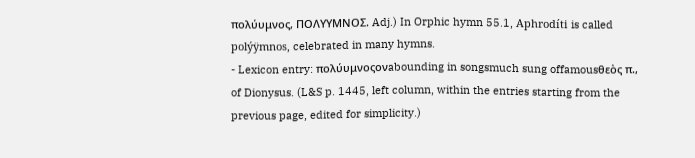πολύυμνος, ΠΟΛΥΥΜΝΟΣ. Adj.) In Orphic hymn 55.1, Aphrodíti is called polýÿmnos, celebrated in many hymns.
- Lexicon entry: πολύυμνοςονabounding in songsmuch sung offamousθεὸς π., of Dionysus. (L&S p. 1445, left column, within the entries starting from the previous page, edited for simplicity.)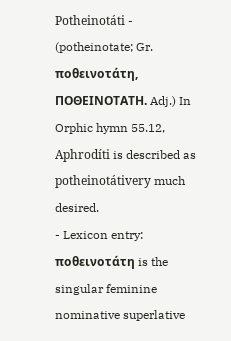Potheinotáti - (potheinotate; Gr. ποθεινοτάτη, ΠΟΘΕΙΝΟΤΑΤΗ. Adj.) In Orphic hymn 55.12, Aphrodíti is described as potheinotátivery much desired.
- Lexicon entry: ποθεινοτάτη is the singular feminine nominative superlative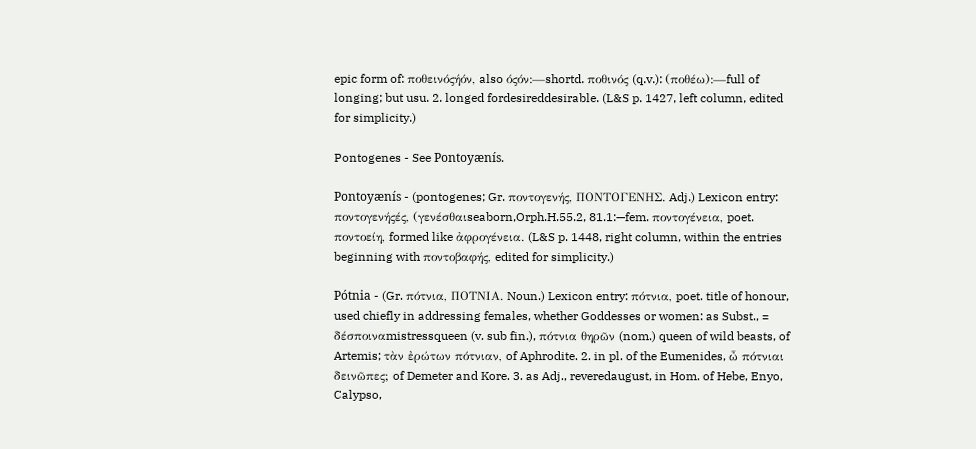epic form of: ποθεινόςήόν, also όςόν:—shortd. ποθινός (q.v.): (ποθέω):—full of longing; but usu. 2. longed fordesireddesirable. (L&S p. 1427, left column, edited for simplicity.)

Pontogenes - See Pontoyænís.

Pontoyænís - (pontogenes; Gr. ποντογενής, ΠΟΝΤΟΓΕΝΗΣ. Adj.) Lexicon entry: ποντογενήςές, (γενέσθαιseaborn,Orph.H.55.2, 81.1:—fem. ποντογένεια, poet. ποντοείη, formed like ἀφρογένεια. (L&S p. 1448, right column, within the entries beginning with ποντοβαφής, edited for simplicity.)

Pótnia - (Gr. πότνια, ΠΟΤΝΙΑ. Noun.) Lexicon entry: πότνια, poet. title of honour, used chiefly in addressing females, whether Goddesses or women: as Subst., = δέσποιναmistressqueen (v. sub fin.), πότνια θηρῶν (nom.) queen of wild beasts, of Artemis; τὰν ἐρώτων πότνιαν, of Aphrodite. 2. in pl. of the Eumenides, ὦ πότνιαι δεινῶπες; of Demeter and Kore. 3. as Adj., reveredaugust, in Hom. of Hebe, Enyo, Calypso,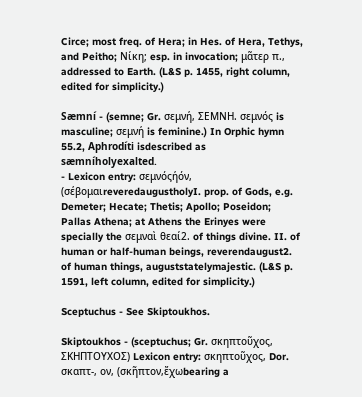Circe; most freq. of Hera; in Hes. of Hera, Tethys, and Peitho; Νίκη; esp. in invocation; μᾶτερ π., addressed to Earth. (L&S p. 1455, right column, edited for simplicity.)

Sæmní - (semne; Gr. σεμνή, ΣΕΜΝΗ. σεμνός is masculine; σεμνή is feminine.) In Orphic hymn 55.2, Aphrodíti isdescribed as sæmníholyexalted.
- Lexicon entry: σεμνόςήόν, (σέβομαιreveredaugustholyI. prop. of Gods, e.g. Demeter; Hecate; Thetis; Apollo; Poseidon; Pallas Athena; at Athens the Erinyes were specially the σεμναὶ θεαί2. of things divine. II. of human or half-human beings, reverendaugust2. of human things, auguststatelymajestic. (L&S p. 1591, left column, edited for simplicity.)

Sceptuchus - See Skiptoukhos.

Skiptoukhos - (sceptuchus; Gr. σκηπτοῦχος, ΣΚΗΠΤΟΥΧΟΣ) Lexicon entry: σκηπτοῦχος, Dor. σκαπτ-, ον, (σκῆπτον,ἔχωbearing a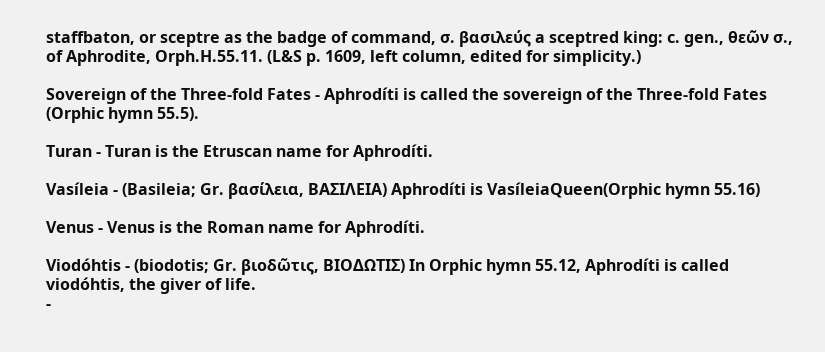staffbaton, or sceptre as the badge of command, σ. βασιλεύς a sceptred king: c. gen., θεῶν σ., of Aphrodite, Orph.H.55.11. (L&S p. 1609, left column, edited for simplicity.)

Sovereign of the Three-fold Fates - Aphrodíti is called the sovereign of the Three-fold Fates (Orphic hymn 55.5).

Turan - Turan is the Etruscan name for Aphrodíti.

Vasíleia - (Basileia; Gr. βασίλεια, ΒΑΣΙΛΕΙΑ) Aphrodíti is VasíleiaQueen(Orphic hymn 55.16)

Venus - Venus is the Roman name for Aphrodíti.

Viodóhtis - (biodotis; Gr. βιοδῶτις, ΒΙΟΔΩΤΙΣ) In Orphic hymn 55.12, Aphrodíti is called viodóhtis, the giver of life.
-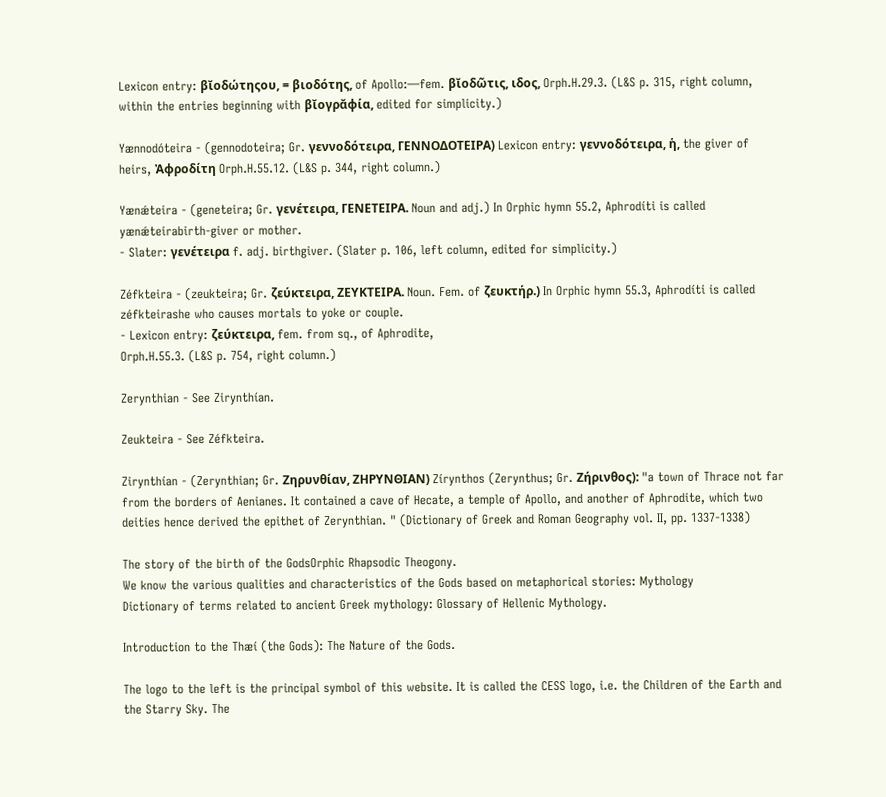Lexicon entry: βῐοδώτηςου, = βιοδότης, of Apollo:—fem. βῐοδῶτις, ιδος, Orph.H.29.3. (L&S p. 315, right column, within the entries beginning with βῐογρᾰφία, edited for simplicity.)

Yænnodóteira - (gennodoteira; Gr. γεννοδότειρα, ΓΕΝΝΟΔΟΤΕΙΡΑ) Lexicon entry: γεννοδότειρα, ἡ, the giver of heirs, Ἀφροδίτη Orph.H.55.12. (L&S p. 344, right column.)

Yænǽteira - (geneteira; Gr. γενέτειρα, ΓΕΝΕΤΕΙΡΑ. Noun and adj.) In Orphic hymn 55.2, Aphrodíti is called yænǽteirabirth-giver or mother.
- Slater: γενέτειρα f. adj. birthgiver. (Slater p. 106, left column, edited for simplicity.)

Zéfkteira - (zeukteira; Gr. ζεύκτειρα, ΖΕΥΚΤΕΙΡΑ. Noun. Fem. of ζευκτήρ.) In Orphic hymn 55.3, Aphrodíti is called zéfkteirashe who causes mortals to yoke or couple.
- Lexicon entry: ζεύκτειρα, fem. from sq., of Aphrodite,
Orph.H.55.3. (L&S p. 754, right column.)

Zerynthian - See Zirynthían.

Zeukteira - See Zéfkteira.

Zirynthían - (Zerynthian; Gr. Ζηρυνθίαν, ΖΗΡΥΝΘΙΑΝ) Zírynthos (Zerynthus; Gr. Ζήρινθος): "a town of Thrace not far from the borders of Aenianes. It contained a cave of Hecate, a temple of Apollo, and another of Aphrodite, which two deities hence derived the epithet of Zerynthian. " (Dictionary of Greek and Roman Geography vol. II, pp. 1337-1338)

The story of the birth of the GodsOrphic Rhapsodic Theogony.
We know the various qualities and characteristics of the Gods based on metaphorical stories: Mythology
Dictionary of terms related to ancient Greek mythology: Glossary of Hellenic Mythology.

Introduction to the Thæí (the Gods): The Nature of the Gods.

The logo to the left is the principal symbol of this website. It is called the CESS logo, i.e. the Children of the Earth and the Starry Sky. The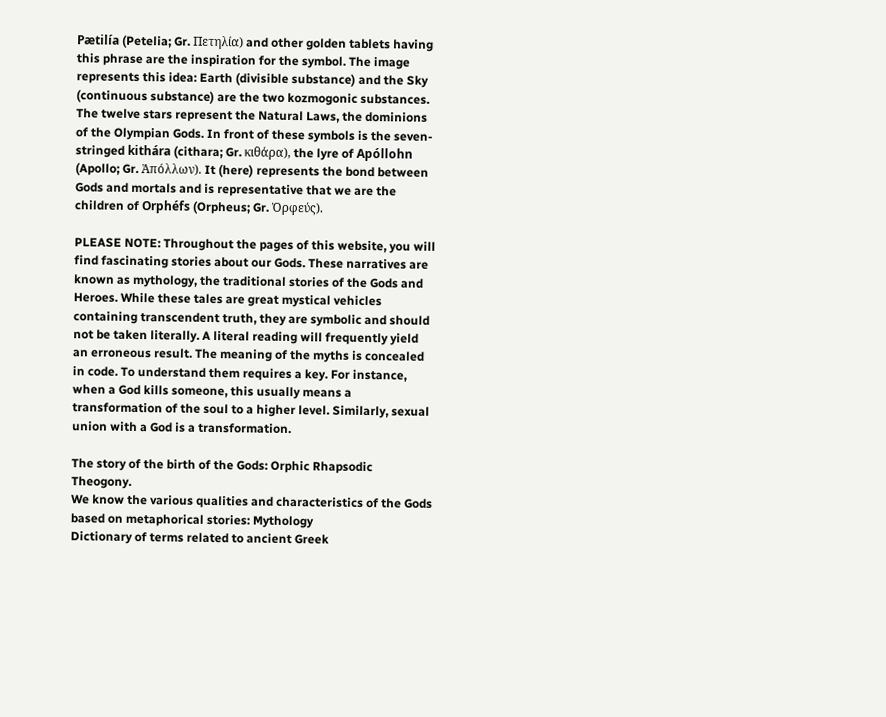Pætilía (Petelia; Gr. Πετηλία) and other golden tablets having this phrase are the inspiration for the symbol. The image represents this idea: Earth (divisible substance) and the Sky (continuous substance) are the two kozmogonic substances. The twelve stars represent the Natural Laws, the dominions of the Olympian Gods. In front of these symbols is the seven-stringed kithára (cithara; Gr. κιθάρα), the lyre of Apóllohn (Apollo; Gr. Ἀπόλλων). It (here) represents the bond between Gods and mortals and is representative that we are the children of Orphéfs (Orpheus; Gr. Ὀρφεύς).

PLEASE NOTE: Throughout the pages of this website, you will find fascinating stories about our Gods. These narratives are known as mythology, the traditional stories of the Gods and Heroes. While these tales are great mystical vehicles containing transcendent truth, they are symbolic and should not be taken literally. A literal reading will frequently yield an erroneous result. The meaning of the myths is concealed in code. To understand them requires a key. For instance, when a God kills someone, this usually means a transformation of the soul to a higher level. Similarly, sexual union with a God is a transformation.

The story of the birth of the Gods: Orphic Rhapsodic Theogony.
We know the various qualities and characteristics of the Gods based on metaphorical stories: Mythology
Dictionary of terms related to ancient Greek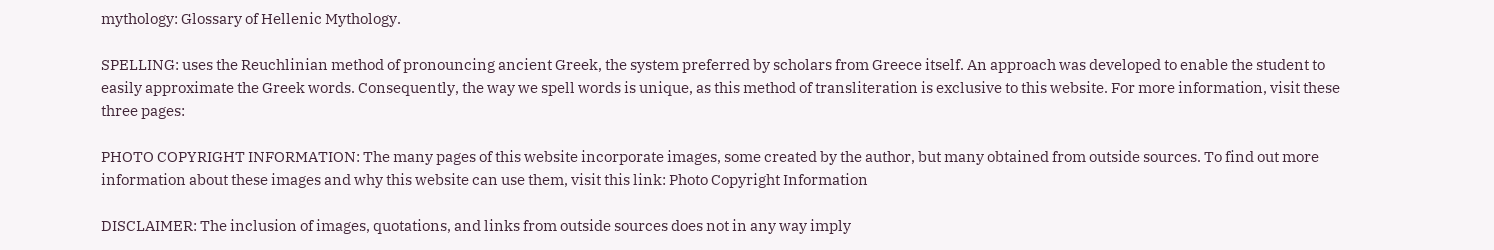mythology: Glossary of Hellenic Mythology.

SPELLING: uses the Reuchlinian method of pronouncing ancient Greek, the system preferred by scholars from Greece itself. An approach was developed to enable the student to easily approximate the Greek words. Consequently, the way we spell words is unique, as this method of transliteration is exclusive to this website. For more information, visit these three pages:

PHOTO COPYRIGHT INFORMATION: The many pages of this website incorporate images, some created by the author, but many obtained from outside sources. To find out more information about these images and why this website can use them, visit this link: Photo Copyright Information

DISCLAIMER: The inclusion of images, quotations, and links from outside sources does not in any way imply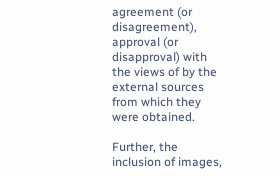agreement (or disagreement), approval (or disapproval) with the views of by the external sources from which they were obtained.

Further, the inclusion of images,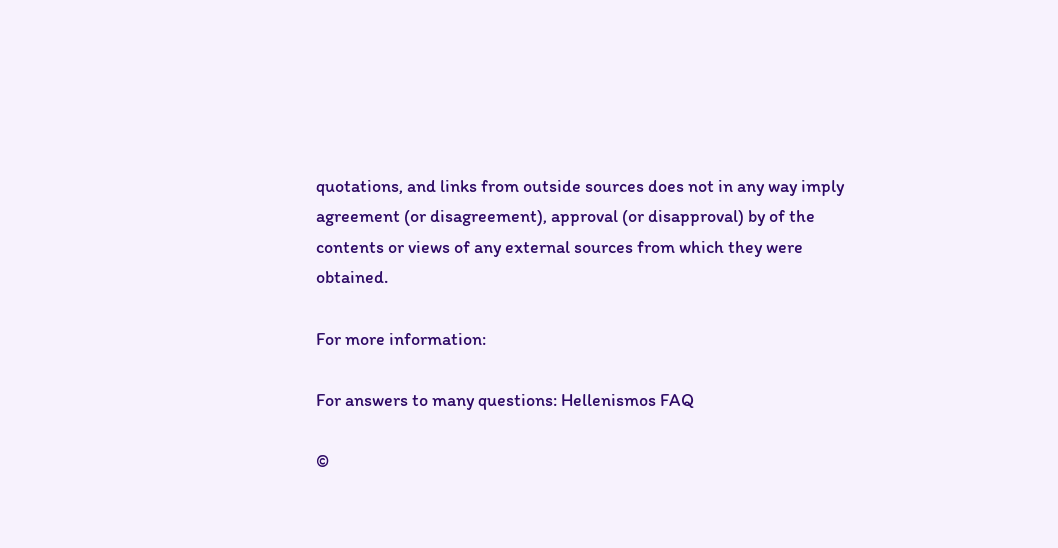quotations, and links from outside sources does not in any way imply agreement (or disagreement), approval (or disapproval) by of the contents or views of any external sources from which they were obtained.

For more information:

For answers to many questions: Hellenismos FAQ

©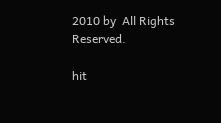2010 by  All Rights Reserved.

hit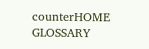counterHOME              GLOSSARY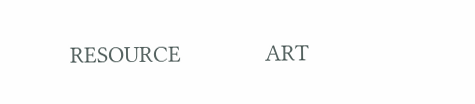RESOURCE              ART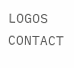LOGOS             CONTACT